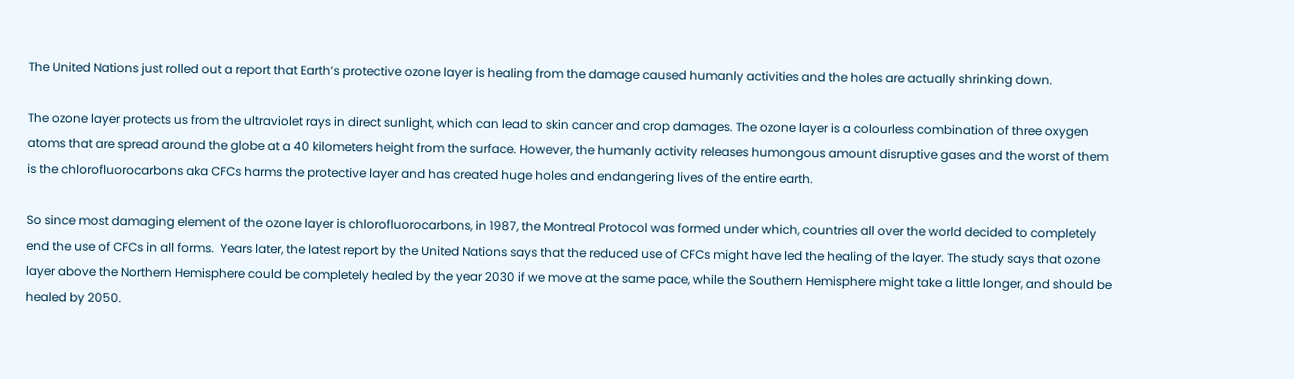The United Nations just rolled out a report that Earth’s protective ozone layer is healing from the damage caused humanly activities and the holes are actually shrinking down.

The ozone layer protects us from the ultraviolet rays in direct sunlight, which can lead to skin cancer and crop damages. The ozone layer is a colourless combination of three oxygen atoms that are spread around the globe at a 40 kilometers height from the surface. However, the humanly activity releases humongous amount disruptive gases and the worst of them is the chlorofluorocarbons aka CFCs harms the protective layer and has created huge holes and endangering lives of the entire earth.

So since most damaging element of the ozone layer is chlorofluorocarbons, in 1987, the Montreal Protocol was formed under which, countries all over the world decided to completely end the use of CFCs in all forms.  Years later, the latest report by the United Nations says that the reduced use of CFCs might have led the healing of the layer. The study says that ozone layer above the Northern Hemisphere could be completely healed by the year 2030 if we move at the same pace, while the Southern Hemisphere might take a little longer, and should be healed by 2050.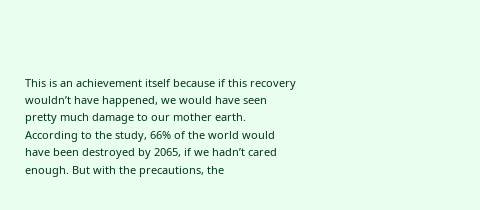This is an achievement itself because if this recovery wouldn’t have happened, we would have seen pretty much damage to our mother earth. According to the study, 66% of the world would have been destroyed by 2065, if we hadn’t cared enough. But with the precautions, the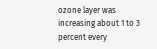ozone layer was increasing about 1 to 3 percent every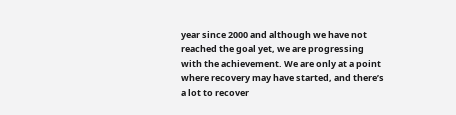year since 2000 and although we have not reached the goal yet, we are progressing with the achievement. We are only at a point where recovery may have started, and there’s a lot to recover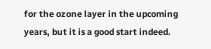for the ozone layer in the upcoming years, but it is a good start indeed.